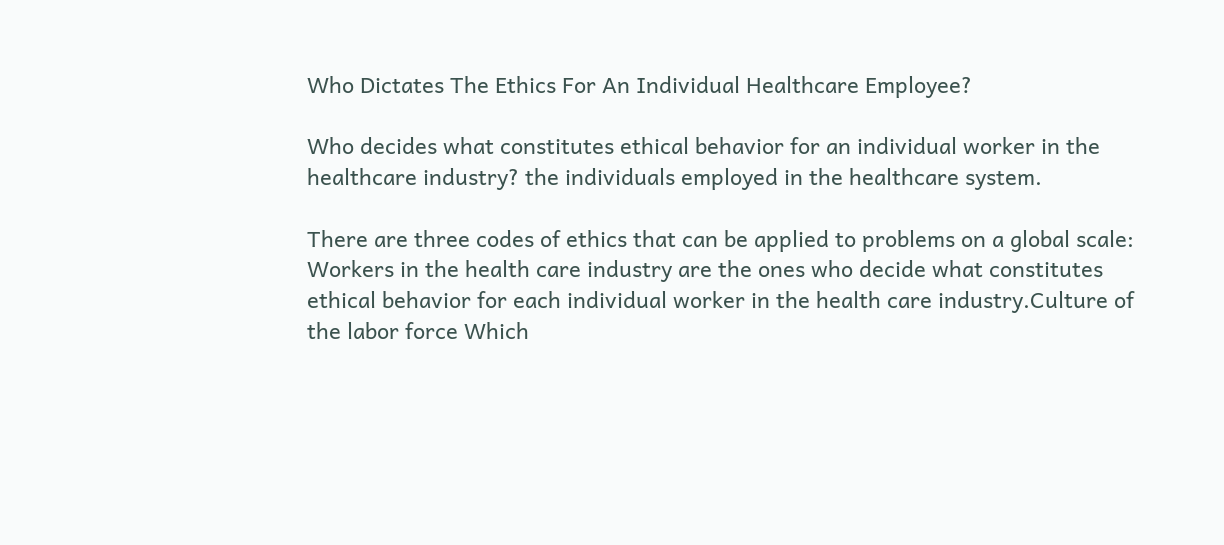Who Dictates The Ethics For An Individual Healthcare Employee?

Who decides what constitutes ethical behavior for an individual worker in the healthcare industry? the individuals employed in the healthcare system.

There are three codes of ethics that can be applied to problems on a global scale: Workers in the health care industry are the ones who decide what constitutes ethical behavior for each individual worker in the health care industry.Culture of the labor force Which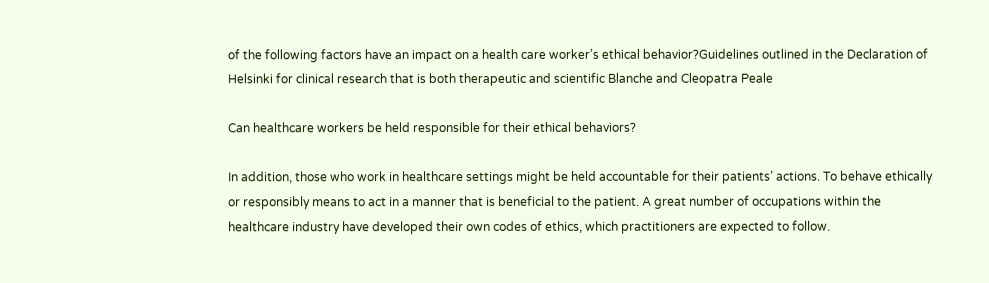of the following factors have an impact on a health care worker’s ethical behavior?Guidelines outlined in the Declaration of Helsinki for clinical research that is both therapeutic and scientific Blanche and Cleopatra Peale

Can healthcare workers be held responsible for their ethical behaviors?

In addition, those who work in healthcare settings might be held accountable for their patients’ actions. To behave ethically or responsibly means to act in a manner that is beneficial to the patient. A great number of occupations within the healthcare industry have developed their own codes of ethics, which practitioners are expected to follow.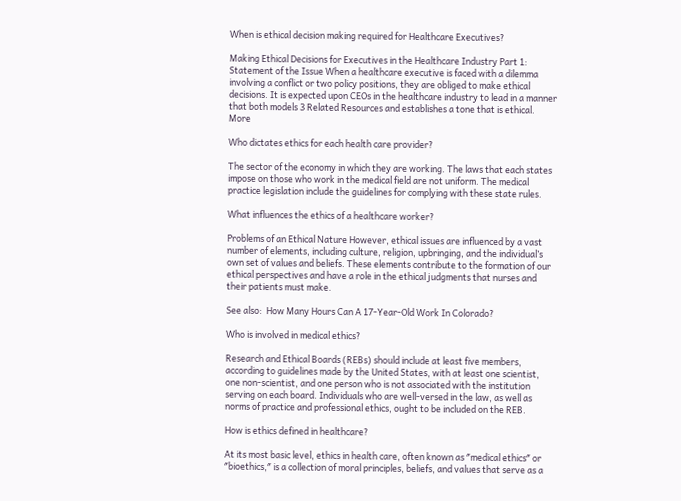When is ethical decision making required for Healthcare Executives?

Making Ethical Decisions for Executives in the Healthcare Industry Part 1: Statement of the Issue When a healthcare executive is faced with a dilemma involving a conflict or two policy positions, they are obliged to make ethical decisions. It is expected upon CEOs in the healthcare industry to lead in a manner that both models 3 Related Resources and establishes a tone that is ethical. More

Who dictates ethics for each health care provider?

The sector of the economy in which they are working. The laws that each states impose on those who work in the medical field are not uniform. The medical practice legislation include the guidelines for complying with these state rules.

What influences the ethics of a healthcare worker?

Problems of an Ethical Nature However, ethical issues are influenced by a vast number of elements, including culture, religion, upbringing, and the individual’s own set of values and beliefs. These elements contribute to the formation of our ethical perspectives and have a role in the ethical judgments that nurses and their patients must make.

See also:  How Many Hours Can A 17-Year-Old Work In Colorado?

Who is involved in medical ethics?

Research and Ethical Boards (REBs) should include at least five members, according to guidelines made by the United States, with at least one scientist, one non-scientist, and one person who is not associated with the institution serving on each board. Individuals who are well-versed in the law, as well as norms of practice and professional ethics, ought to be included on the REB.

How is ethics defined in healthcare?

At its most basic level, ethics in health care, often known as ″medical ethics″ or ″bioethics,″ is a collection of moral principles, beliefs, and values that serve as a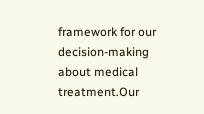framework for our decision-making about medical treatment.Our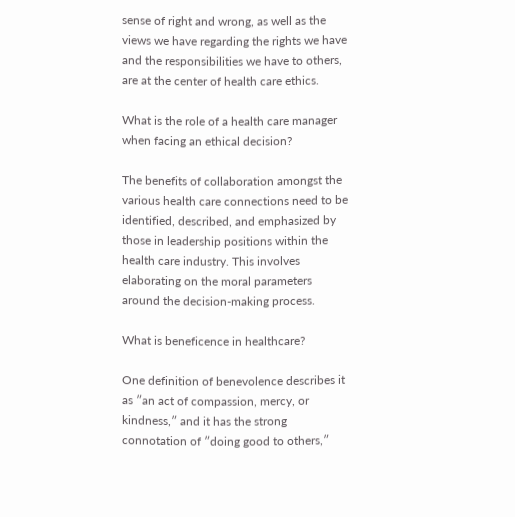sense of right and wrong, as well as the views we have regarding the rights we have and the responsibilities we have to others, are at the center of health care ethics.

What is the role of a health care manager when facing an ethical decision?

The benefits of collaboration amongst the various health care connections need to be identified, described, and emphasized by those in leadership positions within the health care industry. This involves elaborating on the moral parameters around the decision-making process.

What is beneficence in healthcare?

One definition of benevolence describes it as ″an act of compassion, mercy, or kindness,″ and it has the strong connotation of ″doing good to others,″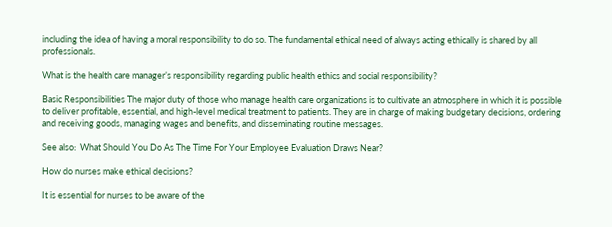including the idea of having a moral responsibility to do so. The fundamental ethical need of always acting ethically is shared by all professionals.

What is the health care manager’s responsibility regarding public health ethics and social responsibility?

Basic Responsibilities The major duty of those who manage health care organizations is to cultivate an atmosphere in which it is possible to deliver profitable, essential, and high-level medical treatment to patients. They are in charge of making budgetary decisions, ordering and receiving goods, managing wages and benefits, and disseminating routine messages.

See also:  What Should You Do As The Time For Your Employee Evaluation Draws Near?

How do nurses make ethical decisions?

It is essential for nurses to be aware of the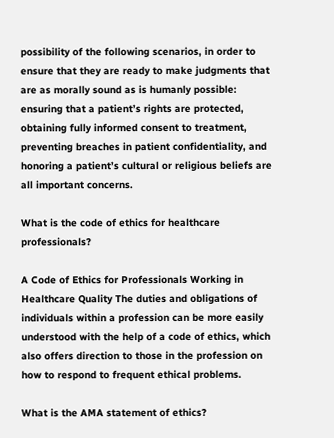possibility of the following scenarios, in order to ensure that they are ready to make judgments that are as morally sound as is humanly possible: ensuring that a patient’s rights are protected, obtaining fully informed consent to treatment, preventing breaches in patient confidentiality, and honoring a patient’s cultural or religious beliefs are all important concerns.

What is the code of ethics for healthcare professionals?

A Code of Ethics for Professionals Working in Healthcare Quality The duties and obligations of individuals within a profession can be more easily understood with the help of a code of ethics, which also offers direction to those in the profession on how to respond to frequent ethical problems.

What is the AMA statement of ethics?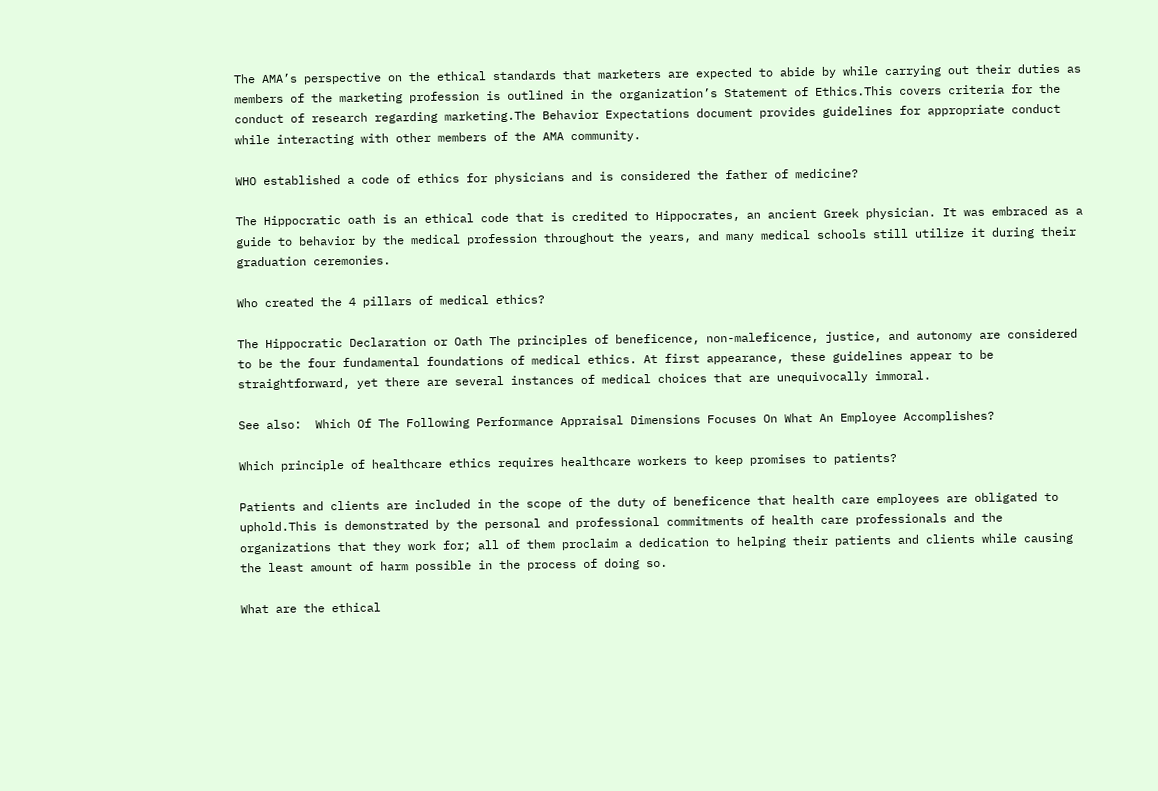The AMA’s perspective on the ethical standards that marketers are expected to abide by while carrying out their duties as members of the marketing profession is outlined in the organization’s Statement of Ethics.This covers criteria for the conduct of research regarding marketing.The Behavior Expectations document provides guidelines for appropriate conduct while interacting with other members of the AMA community.

WHO established a code of ethics for physicians and is considered the father of medicine?

The Hippocratic oath is an ethical code that is credited to Hippocrates, an ancient Greek physician. It was embraced as a guide to behavior by the medical profession throughout the years, and many medical schools still utilize it during their graduation ceremonies.

Who created the 4 pillars of medical ethics?

The Hippocratic Declaration or Oath The principles of beneficence, non-maleficence, justice, and autonomy are considered to be the four fundamental foundations of medical ethics. At first appearance, these guidelines appear to be straightforward, yet there are several instances of medical choices that are unequivocally immoral.

See also:  Which Of The Following Performance Appraisal Dimensions Focuses On What An Employee Accomplishes?

Which principle of healthcare ethics requires healthcare workers to keep promises to patients?

Patients and clients are included in the scope of the duty of beneficence that health care employees are obligated to uphold.This is demonstrated by the personal and professional commitments of health care professionals and the organizations that they work for; all of them proclaim a dedication to helping their patients and clients while causing the least amount of harm possible in the process of doing so.

What are the ethical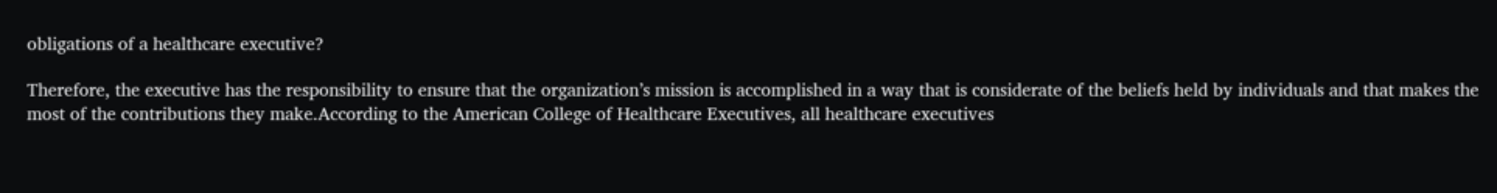obligations of a healthcare executive?

Therefore, the executive has the responsibility to ensure that the organization’s mission is accomplished in a way that is considerate of the beliefs held by individuals and that makes the most of the contributions they make.According to the American College of Healthcare Executives, all healthcare executives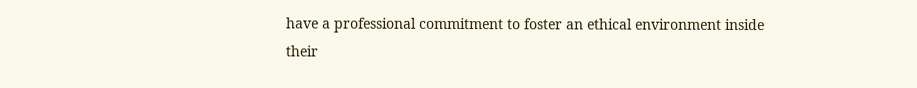have a professional commitment to foster an ethical environment inside their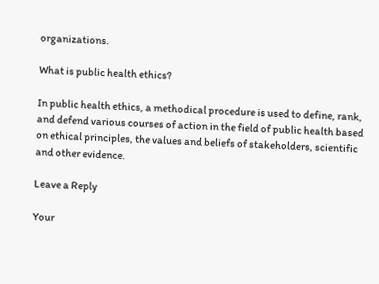organizations.

What is public health ethics?

In public health ethics, a methodical procedure is used to define, rank, and defend various courses of action in the field of public health based on ethical principles, the values and beliefs of stakeholders, scientific and other evidence.

Leave a Reply

Your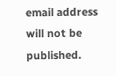email address will not be published.